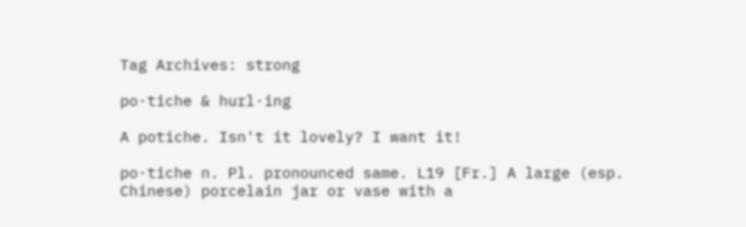Tag Archives: strong

po·tiche & hurl·ing

A potiche. Isn't it lovely? I want it!

po·tiche n. Pl. pronounced same. L19 [Fr.] A large (esp. Chinese) porcelain jar or vase with a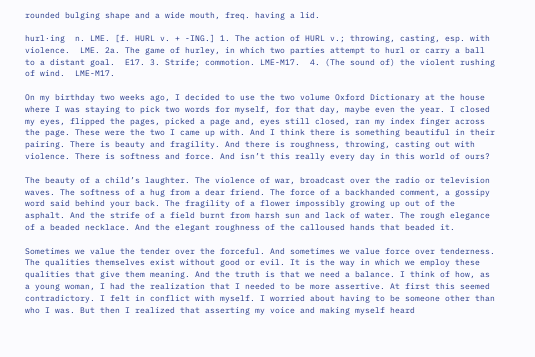rounded bulging shape and a wide mouth, freq. having a lid.

hurl·ing  n. LME. [f. HURL v. + -ING.] 1. The action of HURL v.; throwing, casting, esp. with violence.  LME. 2a. The game of hurley, in which two parties attempt to hurl or carry a ball to a distant goal.  E17. 3. Strife; commotion. LME-M17.  4. (The sound of) the violent rushing of wind.  LME-M17.

On my birthday two weeks ago, I decided to use the two volume Oxford Dictionary at the house where I was staying to pick two words for myself, for that day, maybe even the year. I closed my eyes, flipped the pages, picked a page and, eyes still closed, ran my index finger across the page. These were the two I came up with. And I think there is something beautiful in their pairing. There is beauty and fragility. And there is roughness, throwing, casting out with violence. There is softness and force. And isn’t this really every day in this world of ours?

The beauty of a child’s laughter. The violence of war, broadcast over the radio or television waves. The softness of a hug from a dear friend. The force of a backhanded comment, a gossipy word said behind your back. The fragility of a flower impossibly growing up out of the asphalt. And the strife of a field burnt from harsh sun and lack of water. The rough elegance of a beaded necklace. And the elegant roughness of the calloused hands that beaded it.

Sometimes we value the tender over the forceful. And sometimes we value force over tenderness. The qualities themselves exist without good or evil. It is the way in which we employ these qualities that give them meaning. And the truth is that we need a balance. I think of how, as a young woman, I had the realization that I needed to be more assertive. At first this seemed contradictory. I felt in conflict with myself. I worried about having to be someone other than who I was. But then I realized that asserting my voice and making myself heard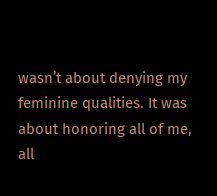wasn’t about denying my feminine qualities. It was about honoring all of me, all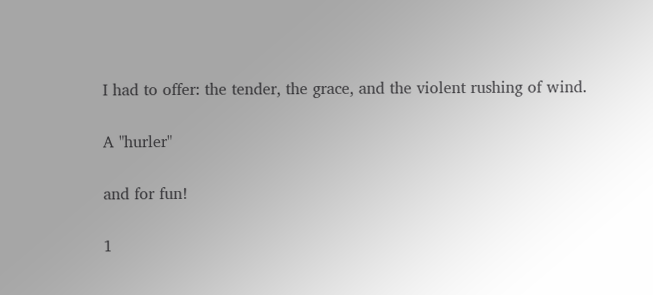I had to offer: the tender, the grace, and the violent rushing of wind.

A "hurler"

and for fun!

1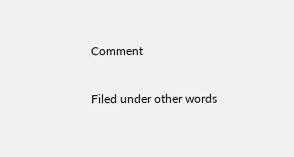Comment

Filed under other words